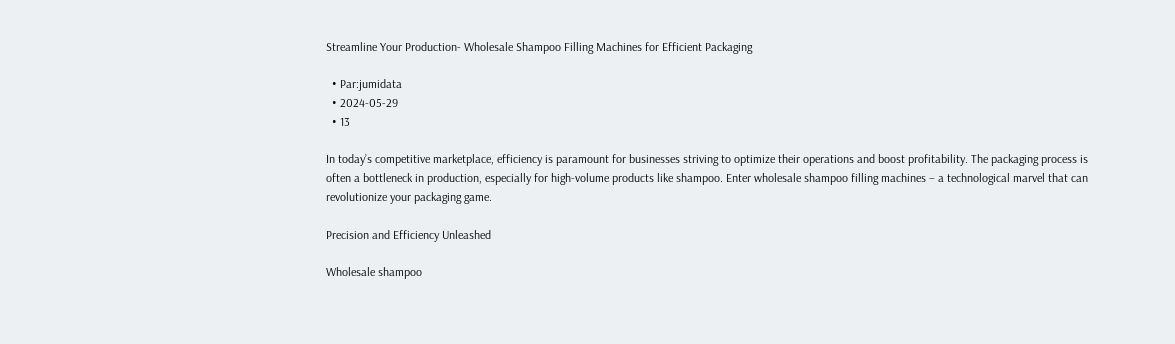Streamline Your Production- Wholesale Shampoo Filling Machines for Efficient Packaging

  • Par:jumidata
  • 2024-05-29
  • 13

In today’s competitive marketplace, efficiency is paramount for businesses striving to optimize their operations and boost profitability. The packaging process is often a bottleneck in production, especially for high-volume products like shampoo. Enter wholesale shampoo filling machines – a technological marvel that can revolutionize your packaging game.

Precision and Efficiency Unleashed

Wholesale shampoo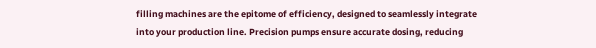filling machines are the epitome of efficiency, designed to seamlessly integrate into your production line. Precision pumps ensure accurate dosing, reducing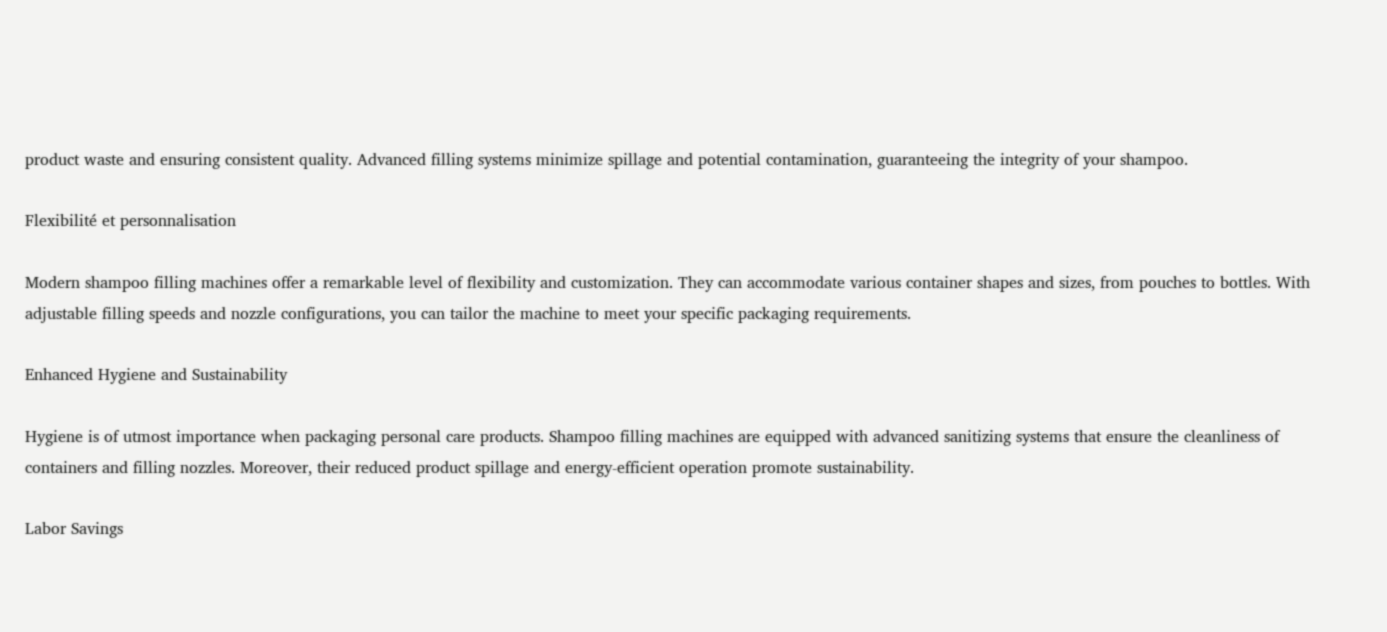product waste and ensuring consistent quality. Advanced filling systems minimize spillage and potential contamination, guaranteeing the integrity of your shampoo.

Flexibilité et personnalisation

Modern shampoo filling machines offer a remarkable level of flexibility and customization. They can accommodate various container shapes and sizes, from pouches to bottles. With adjustable filling speeds and nozzle configurations, you can tailor the machine to meet your specific packaging requirements.

Enhanced Hygiene and Sustainability

Hygiene is of utmost importance when packaging personal care products. Shampoo filling machines are equipped with advanced sanitizing systems that ensure the cleanliness of containers and filling nozzles. Moreover, their reduced product spillage and energy-efficient operation promote sustainability.

Labor Savings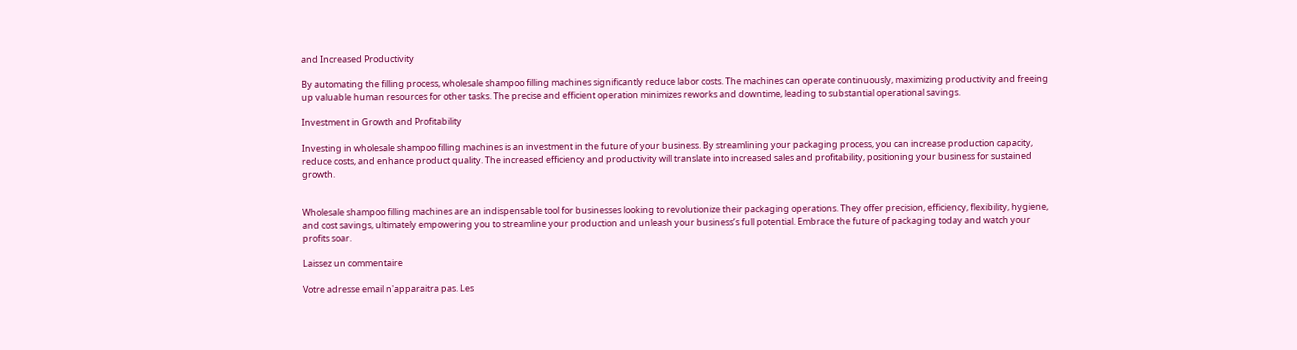and Increased Productivity

By automating the filling process, wholesale shampoo filling machines significantly reduce labor costs. The machines can operate continuously, maximizing productivity and freeing up valuable human resources for other tasks. The precise and efficient operation minimizes reworks and downtime, leading to substantial operational savings.

Investment in Growth and Profitability

Investing in wholesale shampoo filling machines is an investment in the future of your business. By streamlining your packaging process, you can increase production capacity, reduce costs, and enhance product quality. The increased efficiency and productivity will translate into increased sales and profitability, positioning your business for sustained growth.


Wholesale shampoo filling machines are an indispensable tool for businesses looking to revolutionize their packaging operations. They offer precision, efficiency, flexibility, hygiene, and cost savings, ultimately empowering you to streamline your production and unleash your business’s full potential. Embrace the future of packaging today and watch your profits soar.

Laissez un commentaire

Votre adresse email n'apparaitra pas. Les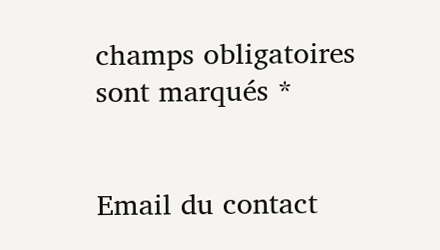champs obligatoires sont marqués *


Email du contact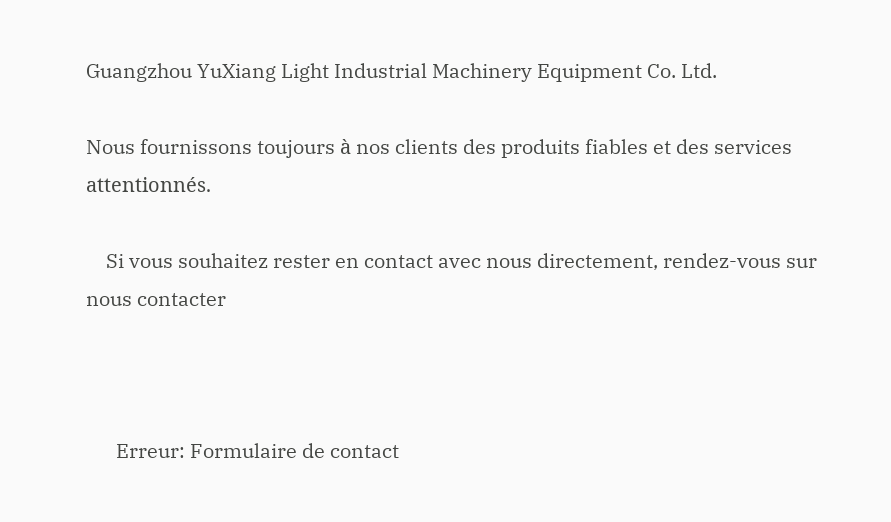Guangzhou YuXiang Light Industrial Machinery Equipment Co. Ltd.

Nous fournissons toujours à nos clients des produits fiables et des services attentionnés.

    Si vous souhaitez rester en contact avec nous directement, rendez-vous sur nous contacter



      Erreur: Formulaire de contact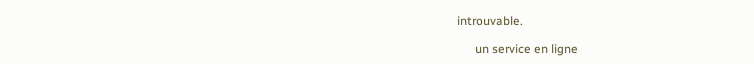introuvable.

      un service en ligne